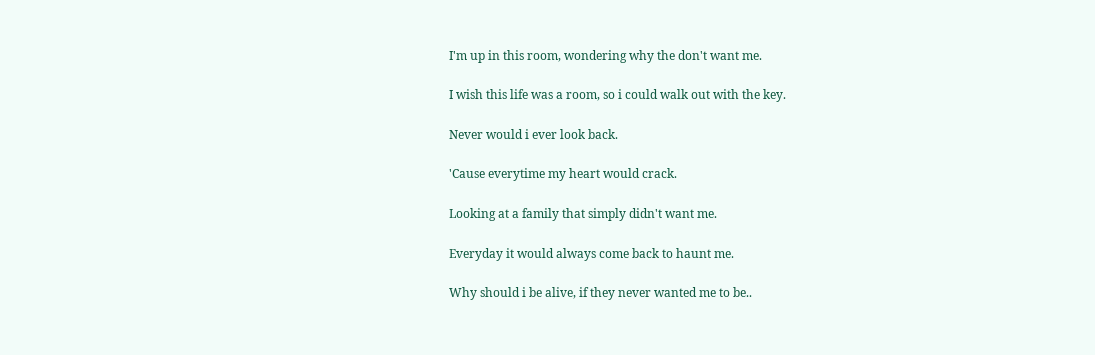I'm up in this room, wondering why the don't want me.

I wish this life was a room, so i could walk out with the key.

Never would i ever look back.

'Cause everytime my heart would crack.

Looking at a family that simply didn't want me.

Everyday it would always come back to haunt me.

Why should i be alive, if they never wanted me to be..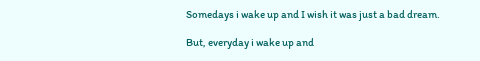Somedays i wake up and I wish it was just a bad dream.

But, everyday i wake up and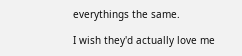everythings the same.

I wish they'd actually love me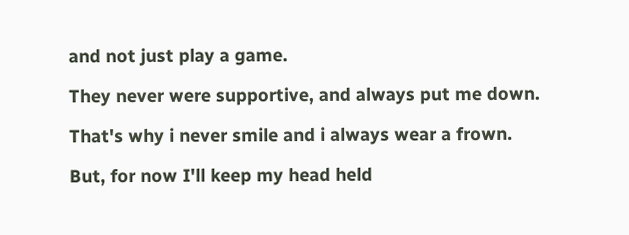and not just play a game.

They never were supportive, and always put me down.

That's why i never smile and i always wear a frown.

But, for now I'll keep my head held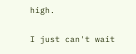high.

I just can't wait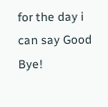for the day i can say Good Bye!